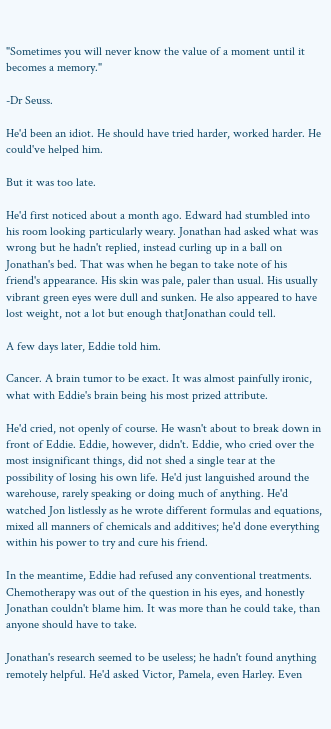"Sometimes you will never know the value of a moment until it becomes a memory."

-Dr Seuss.

He'd been an idiot. He should have tried harder, worked harder. He could've helped him.

But it was too late.

He'd first noticed about a month ago. Edward had stumbled into his room looking particularly weary. Jonathan had asked what was wrong but he hadn't replied, instead curling up in a ball on Jonathan's bed. That was when he began to take note of his friend's appearance. His skin was pale, paler than usual. His usually vibrant green eyes were dull and sunken. He also appeared to have lost weight, not a lot but enough thatJonathan could tell.

A few days later, Eddie told him.

Cancer. A brain tumor to be exact. It was almost painfully ironic, what with Eddie's brain being his most prized attribute.

He'd cried, not openly of course. He wasn't about to break down in front of Eddie. Eddie, however, didn't. Eddie, who cried over the most insignificant things, did not shed a single tear at the possibility of losing his own life. He'd just languished around the warehouse, rarely speaking or doing much of anything. He'd watched Jon listlessly as he wrote different formulas and equations, mixed all manners of chemicals and additives; he'd done everything within his power to try and cure his friend.

In the meantime, Eddie had refused any conventional treatments. Chemotherapy was out of the question in his eyes, and honestly Jonathan couldn't blame him. It was more than he could take, than anyone should have to take.

Jonathan's research seemed to be useless; he hadn't found anything remotely helpful. He'd asked Victor, Pamela, even Harley. Even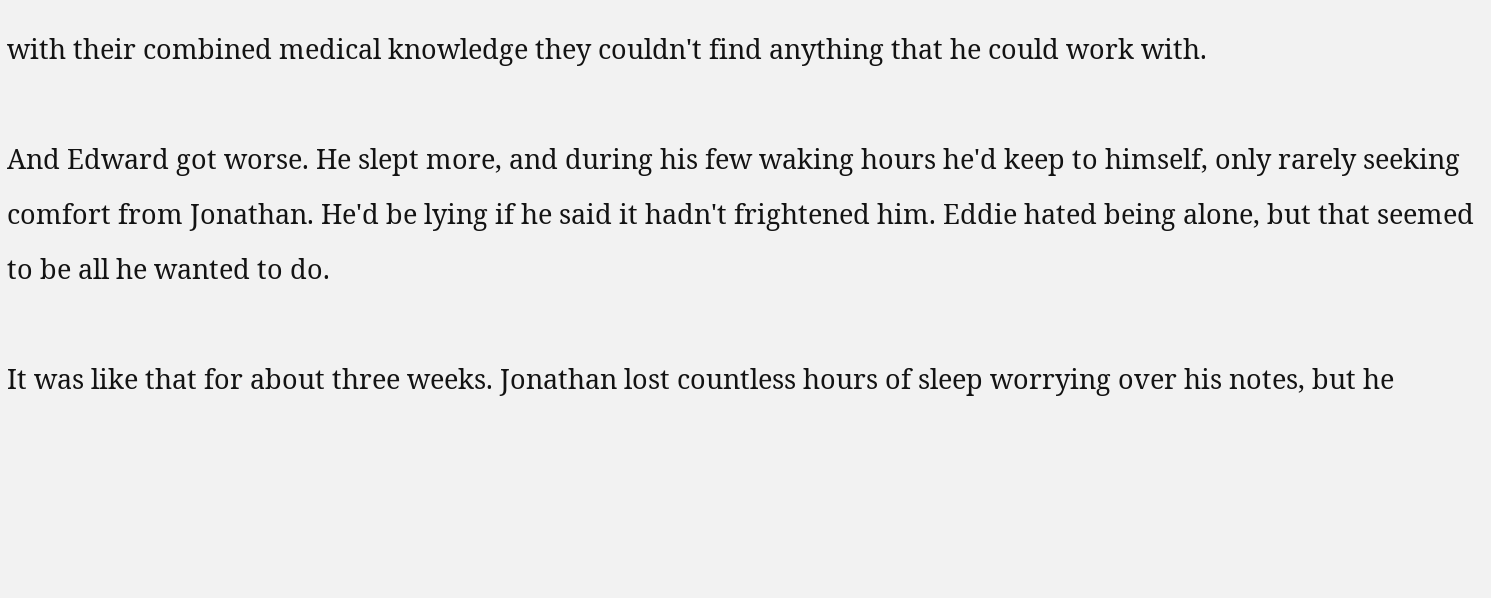with their combined medical knowledge they couldn't find anything that he could work with.

And Edward got worse. He slept more, and during his few waking hours he'd keep to himself, only rarely seeking comfort from Jonathan. He'd be lying if he said it hadn't frightened him. Eddie hated being alone, but that seemed to be all he wanted to do.

It was like that for about three weeks. Jonathan lost countless hours of sleep worrying over his notes, but he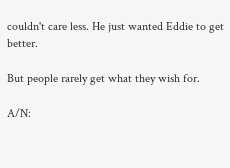couldn't care less. He just wanted Eddie to get better.

But people rarely get what they wish for.

A/N: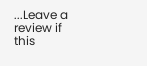...Leave a review if this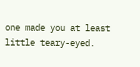one made you at least little teary-eyed.